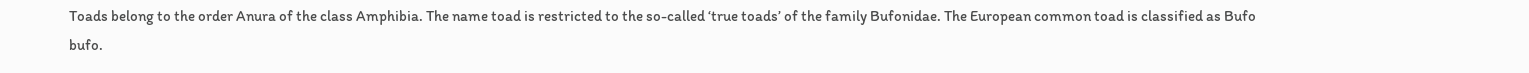Toads belong to the order Anura of the class Amphibia. The name toad is restricted to the so-called ‘true toads’ of the family Bufonidae. The European common toad is classified as Bufo bufo.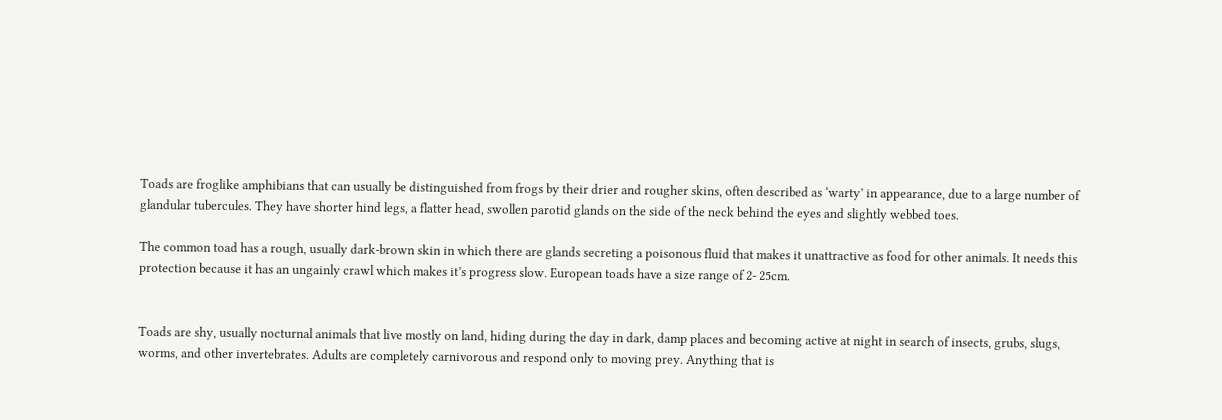Toads are froglike amphibians that can usually be distinguished from frogs by their drier and rougher skins, often described as ‘warty’ in appearance, due to a large number of glandular tubercules. They have shorter hind legs, a flatter head, swollen parotid glands on the side of the neck behind the eyes and slightly webbed toes.

The common toad has a rough, usually dark-brown skin in which there are glands secreting a poisonous fluid that makes it unattractive as food for other animals. It needs this protection because it has an ungainly crawl which makes it’s progress slow. European toads have a size range of 2- 25cm.


Toads are shy, usually nocturnal animals that live mostly on land, hiding during the day in dark, damp places and becoming active at night in search of insects, grubs, slugs, worms, and other invertebrates. Adults are completely carnivorous and respond only to moving prey. Anything that is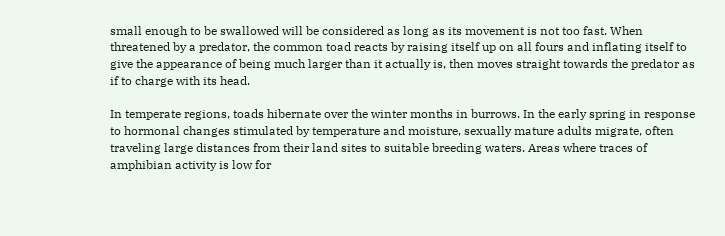small enough to be swallowed will be considered as long as its movement is not too fast. When threatened by a predator, the common toad reacts by raising itself up on all fours and inflating itself to give the appearance of being much larger than it actually is, then moves straight towards the predator as if to charge with its head.

In temperate regions, toads hibernate over the winter months in burrows. In the early spring in response to hormonal changes stimulated by temperature and moisture, sexually mature adults migrate, often traveling large distances from their land sites to suitable breeding waters. Areas where traces of amphibian activity is low for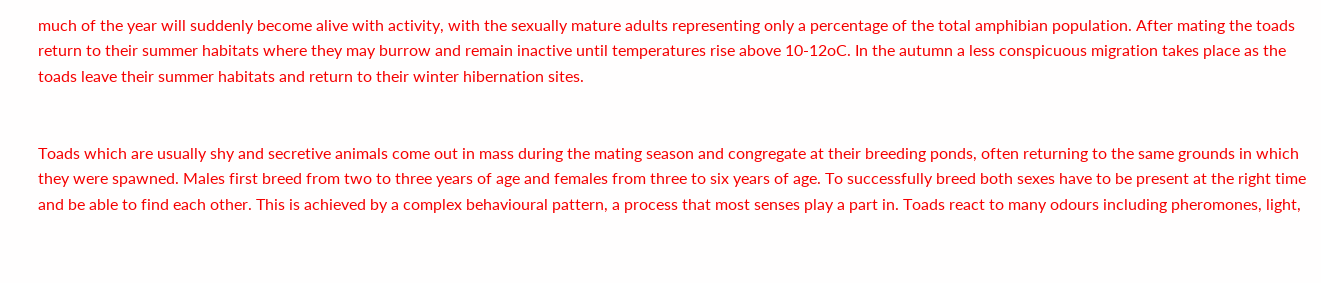much of the year will suddenly become alive with activity, with the sexually mature adults representing only a percentage of the total amphibian population. After mating the toads return to their summer habitats where they may burrow and remain inactive until temperatures rise above 10-12oC. In the autumn a less conspicuous migration takes place as the toads leave their summer habitats and return to their winter hibernation sites.


Toads which are usually shy and secretive animals come out in mass during the mating season and congregate at their breeding ponds, often returning to the same grounds in which they were spawned. Males first breed from two to three years of age and females from three to six years of age. To successfully breed both sexes have to be present at the right time and be able to find each other. This is achieved by a complex behavioural pattern, a process that most senses play a part in. Toads react to many odours including pheromones, light,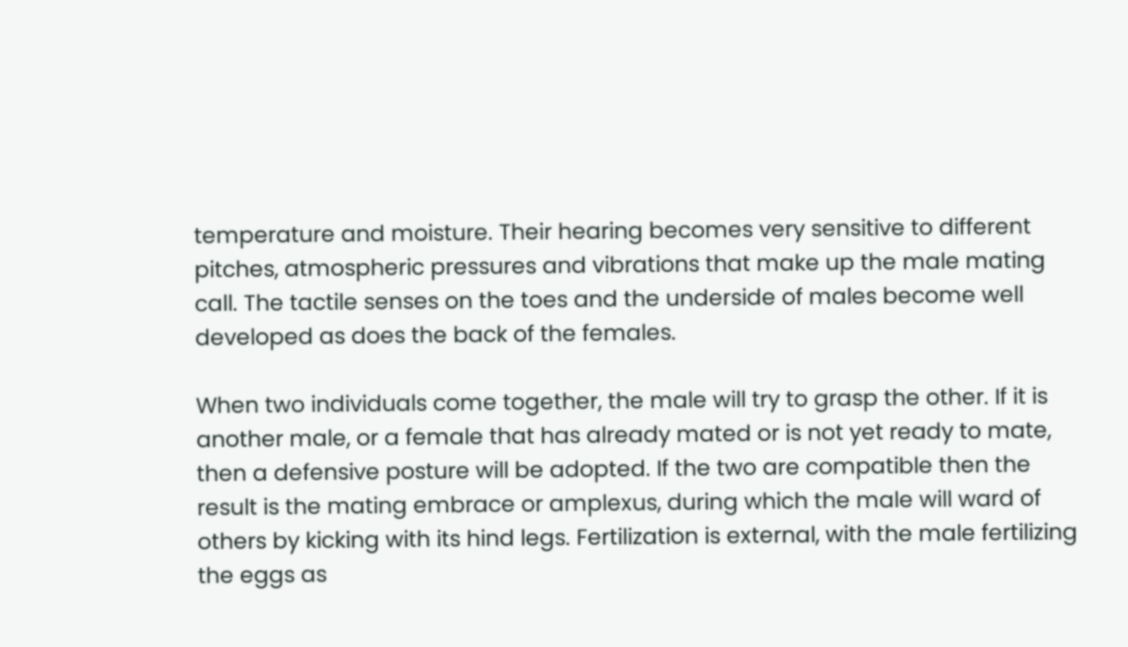temperature and moisture. Their hearing becomes very sensitive to different pitches, atmospheric pressures and vibrations that make up the male mating call. The tactile senses on the toes and the underside of males become well developed as does the back of the females.

When two individuals come together, the male will try to grasp the other. If it is another male, or a female that has already mated or is not yet ready to mate, then a defensive posture will be adopted. If the two are compatible then the result is the mating embrace or amplexus, during which the male will ward of others by kicking with its hind legs. Fertilization is external, with the male fertilizing the eggs as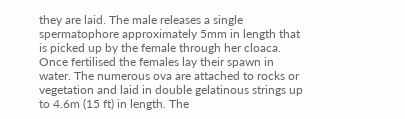they are laid. The male releases a single spermatophore approximately 5mm in length that is picked up by the female through her cloaca. Once fertilised the females lay their spawn in water. The numerous ova are attached to rocks or vegetation and laid in double gelatinous strings up to 4.6m (15 ft) in length. The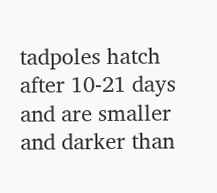tadpoles hatch after 10-21 days and are smaller and darker than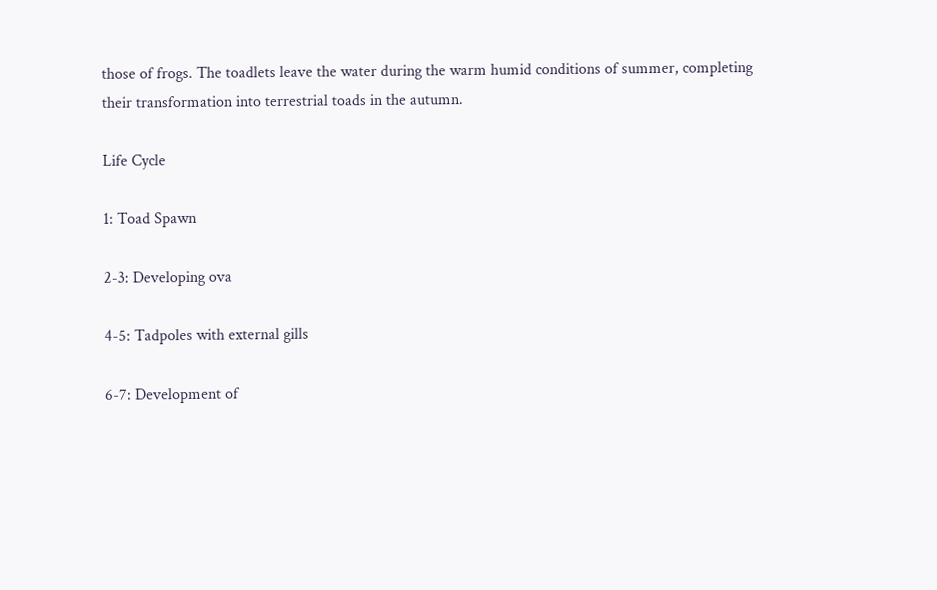those of frogs. The toadlets leave the water during the warm humid conditions of summer, completing their transformation into terrestrial toads in the autumn.

Life Cycle

1: Toad Spawn

2-3: Developing ova

4-5: Tadpoles with external gills

6-7: Development of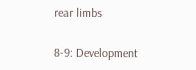rear limbs

8-9: Development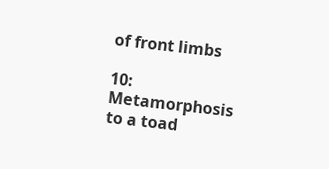of front limbs

10: Metamorphosis to a toad